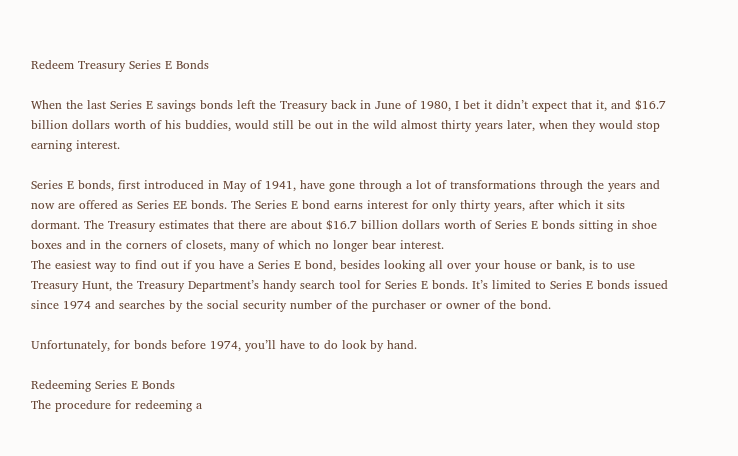Redeem Treasury Series E Bonds

When the last Series E savings bonds left the Treasury back in June of 1980, I bet it didn’t expect that it, and $16.7 billion dollars worth of his buddies, would still be out in the wild almost thirty years later, when they would stop earning interest.

Series E bonds, first introduced in May of 1941, have gone through a lot of transformations through the years and now are offered as Series EE bonds. The Series E bond earns interest for only thirty years, after which it sits dormant. The Treasury estimates that there are about $16.7 billion dollars worth of Series E bonds sitting in shoe boxes and in the corners of closets, many of which no longer bear interest.
The easiest way to find out if you have a Series E bond, besides looking all over your house or bank, is to use Treasury Hunt, the Treasury Department’s handy search tool for Series E bonds. It’s limited to Series E bonds issued since 1974 and searches by the social security number of the purchaser or owner of the bond.

Unfortunately, for bonds before 1974, you’ll have to do look by hand.

Redeeming Series E Bonds
The procedure for redeeming a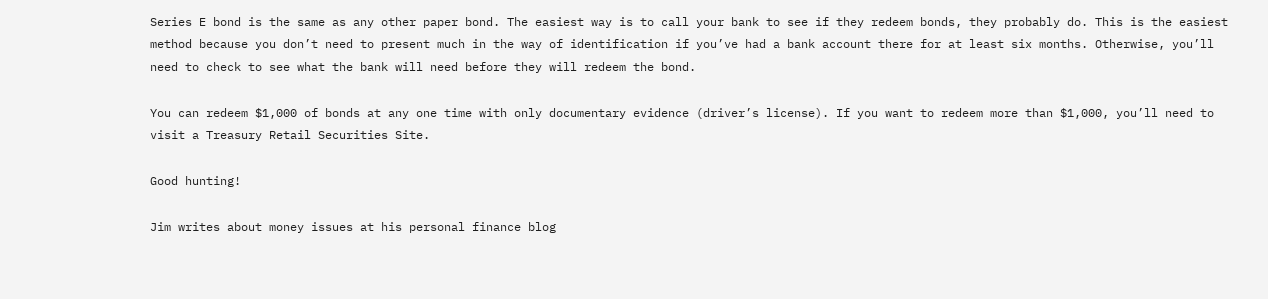Series E bond is the same as any other paper bond. The easiest way is to call your bank to see if they redeem bonds, they probably do. This is the easiest method because you don’t need to present much in the way of identification if you’ve had a bank account there for at least six months. Otherwise, you’ll need to check to see what the bank will need before they will redeem the bond.

You can redeem $1,000 of bonds at any one time with only documentary evidence (driver’s license). If you want to redeem more than $1,000, you’ll need to visit a Treasury Retail Securities Site.

Good hunting!

Jim writes about money issues at his personal finance blog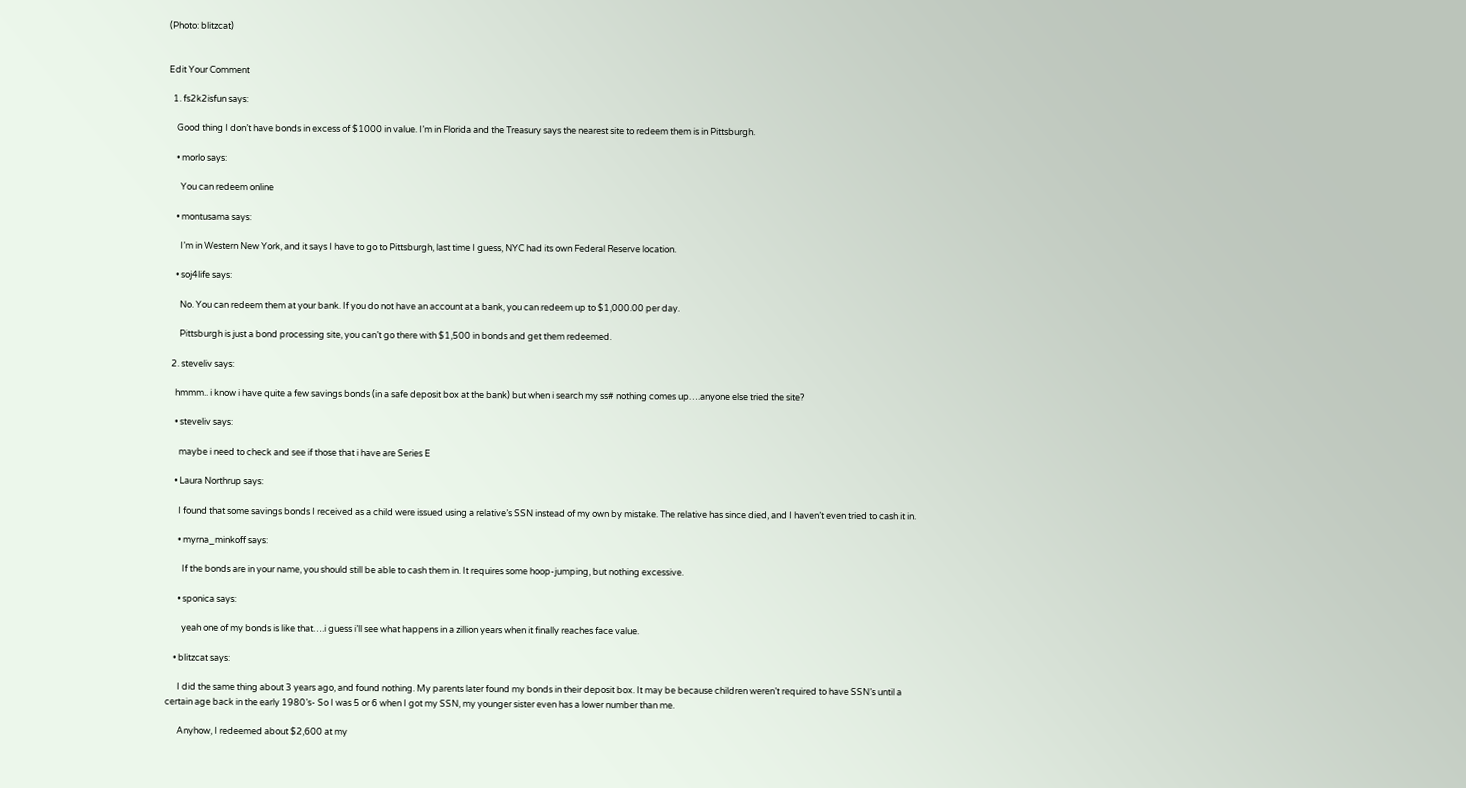(Photo: blitzcat)


Edit Your Comment

  1. fs2k2isfun says:

    Good thing I don’t have bonds in excess of $1000 in value. I’m in Florida and the Treasury says the nearest site to redeem them is in Pittsburgh.

    • morlo says:

      You can redeem online

    • montusama says:

      I’m in Western New York, and it says I have to go to Pittsburgh, last time I guess, NYC had its own Federal Reserve location.

    • soj4life says:

      No. You can redeem them at your bank. If you do not have an account at a bank, you can redeem up to $1,000.00 per day.

      Pittsburgh is just a bond processing site, you can’t go there with $1,500 in bonds and get them redeemed.

  2. steveliv says:

    hmmm.. i know i have quite a few savings bonds (in a safe deposit box at the bank) but when i search my ss# nothing comes up….anyone else tried the site?

    • steveliv says:

      maybe i need to check and see if those that i have are Series E

    • Laura Northrup says:

      I found that some savings bonds I received as a child were issued using a relative’s SSN instead of my own by mistake. The relative has since died, and I haven’t even tried to cash it in.

      • myrna_minkoff says:

        If the bonds are in your name, you should still be able to cash them in. It requires some hoop-jumping, but nothing excessive.

      • sponica says:

        yeah one of my bonds is like that….i guess i’ll see what happens in a zillion years when it finally reaches face value.

    • blitzcat says:

      I did the same thing about 3 years ago, and found nothing. My parents later found my bonds in their deposit box. It may be because children weren’t required to have SSN’s until a certain age back in the early 1980’s- So I was 5 or 6 when I got my SSN, my younger sister even has a lower number than me.

      Anyhow, I redeemed about $2,600 at my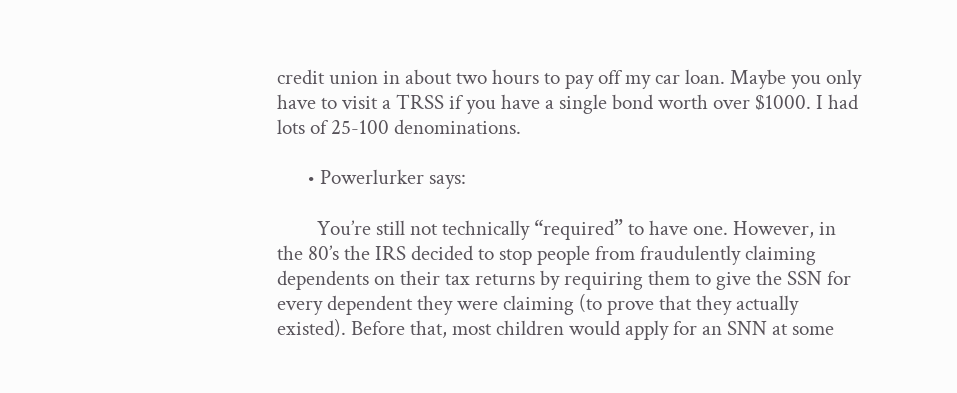credit union in about two hours to pay off my car loan. Maybe you only have to visit a TRSS if you have a single bond worth over $1000. I had lots of 25-100 denominations.

      • Powerlurker says:

        You’re still not technically “required” to have one. However, in the 80’s the IRS decided to stop people from fraudulently claiming dependents on their tax returns by requiring them to give the SSN for every dependent they were claiming (to prove that they actually existed). Before that, most children would apply for an SNN at some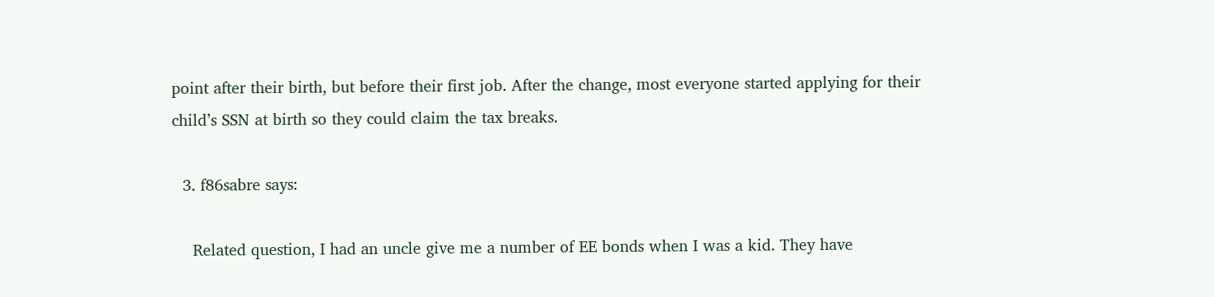point after their birth, but before their first job. After the change, most everyone started applying for their child’s SSN at birth so they could claim the tax breaks.

  3. f86sabre says:

    Related question, I had an uncle give me a number of EE bonds when I was a kid. They have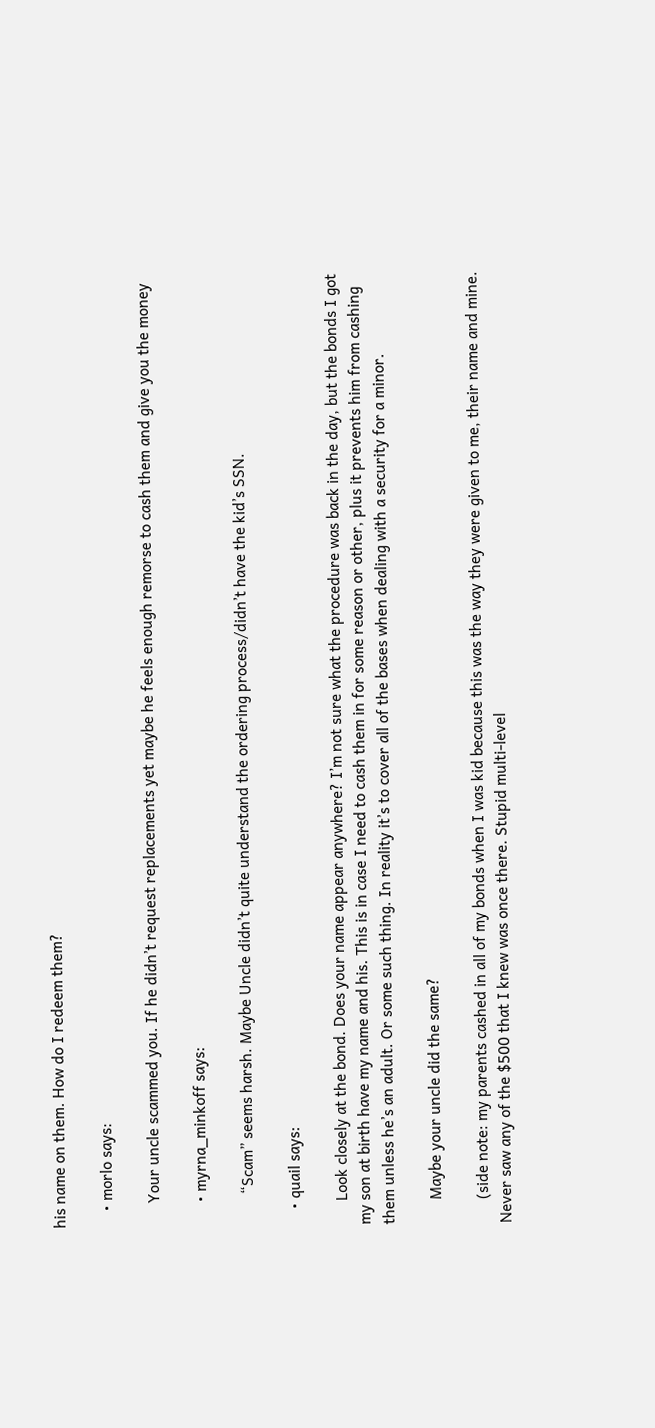his name on them. How do I redeem them?

    • morlo says:

      Your uncle scammed you. If he didn’t request replacements yet maybe he feels enough remorse to cash them and give you the money

      • myrna_minkoff says:

        “Scam” seems harsh. Maybe Uncle didn’t quite understand the ordering process/didn’t have the kid’s SSN.

    • quail says:

      Look closely at the bond. Does your name appear anywhere? I’m not sure what the procedure was back in the day, but the bonds I got my son at birth have my name and his. This is in case I need to cash them in for some reason or other, plus it prevents him from cashing them unless he’s an adult. Or some such thing. In reality it’s to cover all of the bases when dealing with a security for a minor.

      Maybe your uncle did the same?

      (side note: my parents cashed in all of my bonds when I was kid because this was the way they were given to me, their name and mine. Never saw any of the $500 that I knew was once there. Stupid multi-level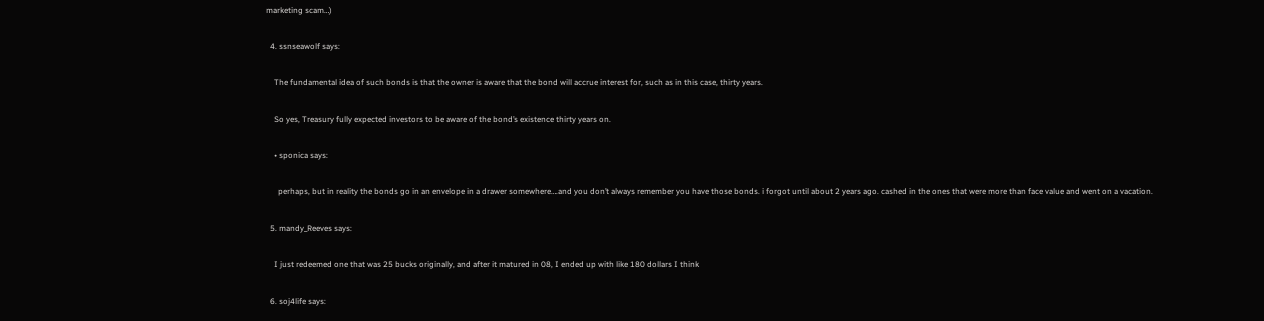marketing scam…)

  4. ssnseawolf says:

    The fundamental idea of such bonds is that the owner is aware that the bond will accrue interest for, such as in this case, thirty years.

    So yes, Treasury fully expected investors to be aware of the bond’s existence thirty years on.

    • sponica says:

      perhaps, but in reality the bonds go in an envelope in a drawer somewhere….and you don’t always remember you have those bonds. i forgot until about 2 years ago. cashed in the ones that were more than face value and went on a vacation.

  5. mandy_Reeves says:

    I just redeemed one that was 25 bucks originally, and after it matured in 08, I ended up with like 180 dollars I think

  6. soj4life says: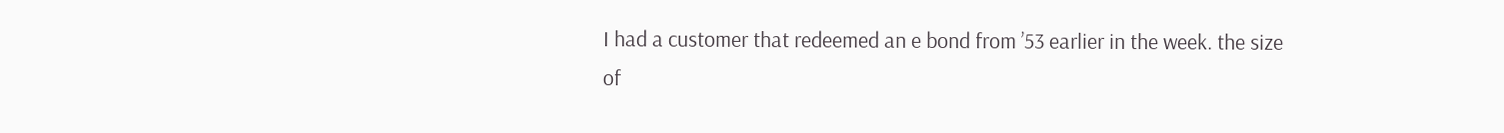I had a customer that redeemed an e bond from ’53 earlier in the week. the size of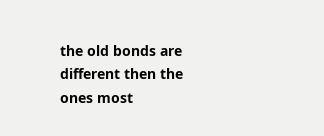the old bonds are different then the ones most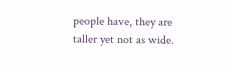people have, they are taller yet not as wide.